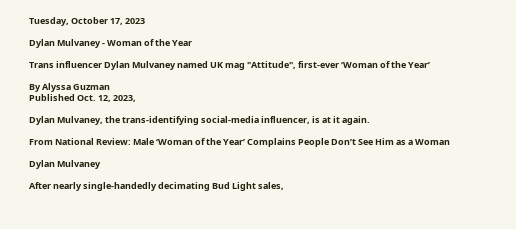Tuesday, October 17, 2023

Dylan Mulvaney - Woman of the Year

Trans influencer Dylan Mulvaney named UK mag "Attitude", first-ever ‘Woman of the Year’

By Alyssa Guzman
Published Oct. 12, 2023,

Dylan Mulvaney, the trans-identifying social-media influencer, is at it again.

From National Review: Male ‘Woman of the Year’ Complains People Don’t See Him as a Woman

Dylan Mulvaney

After nearly single-handedly decimating Bud Light sales,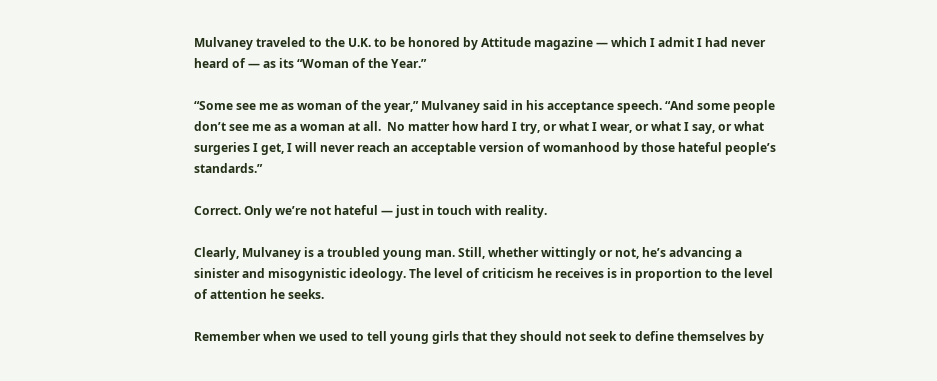Mulvaney traveled to the U.K. to be honored by Attitude magazine — which I admit I had never heard of — as its “Woman of the Year.”

“Some see me as woman of the year,” Mulvaney said in his acceptance speech. “And some people don’t see me as a woman at all.  No matter how hard I try, or what I wear, or what I say, or what surgeries I get, I will never reach an acceptable version of womanhood by those hateful people’s standards.”

Correct. Only we’re not hateful — just in touch with reality.

Clearly, Mulvaney is a troubled young man. Still, whether wittingly or not, he’s advancing a sinister and misogynistic ideology. The level of criticism he receives is in proportion to the level of attention he seeks.

Remember when we used to tell young girls that they should not seek to define themselves by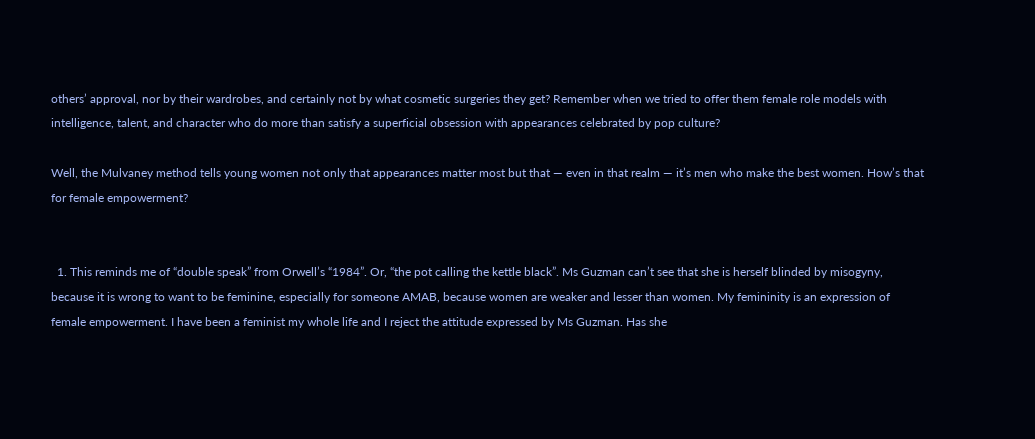others’ approval, nor by their wardrobes, and certainly not by what cosmetic surgeries they get? Remember when we tried to offer them female role models with intelligence, talent, and character who do more than satisfy a superficial obsession with appearances celebrated by pop culture?

Well, the Mulvaney method tells young women not only that appearances matter most but that — even in that realm — it’s men who make the best women. How’s that for female empowerment?


  1. This reminds me of “double speak” from Orwell’s “1984”. Or, “the pot calling the kettle black”. Ms Guzman can’t see that she is herself blinded by misogyny, because it is wrong to want to be feminine, especially for someone AMAB, because women are weaker and lesser than women. My femininity is an expression of female empowerment. I have been a feminist my whole life and I reject the attitude expressed by Ms Guzman. Has she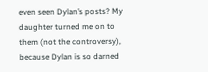even seen Dylan’s posts? My daughter turned me on to them (not the controversy), because Dylan is so darned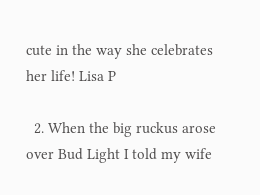cute in the way she celebrates her life! Lisa P

  2. When the big ruckus arose over Bud Light I told my wife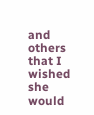and others that I wished she would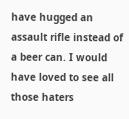have hugged an assault rifle instead of a beer can. I would have loved to see all those haters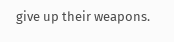give up their weapons.